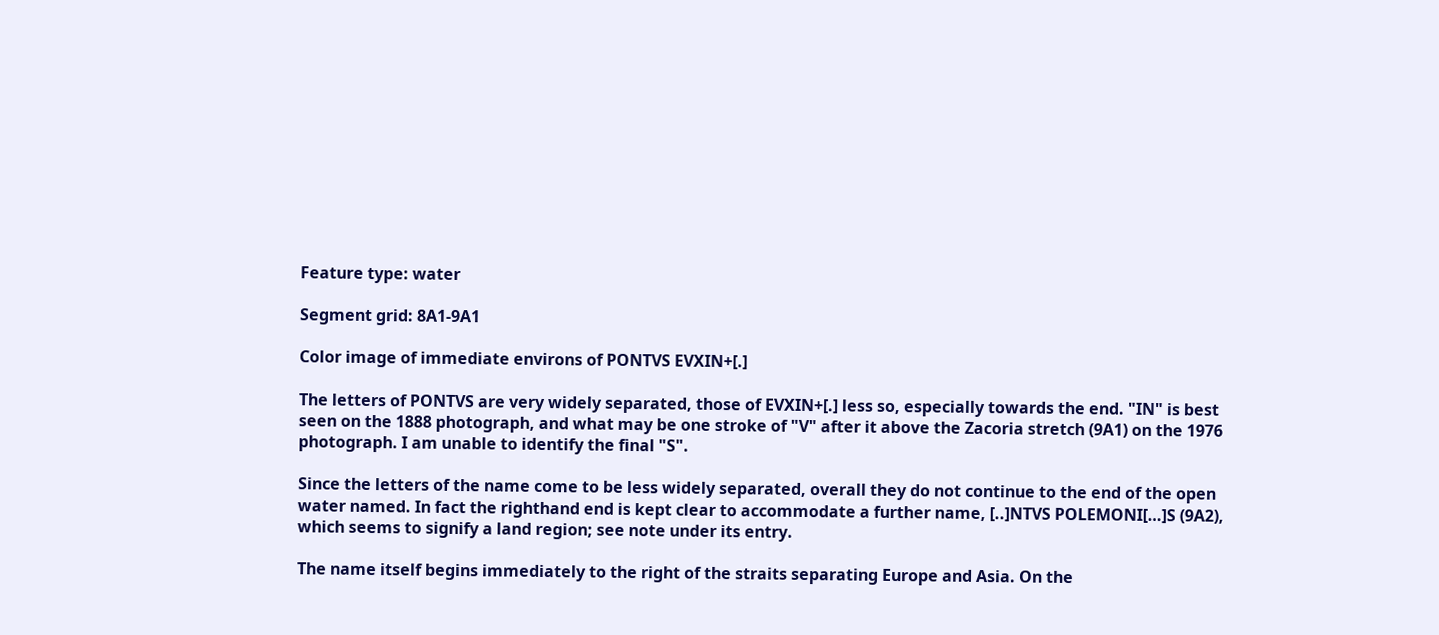Feature type: water

Segment grid: 8A1-9A1

Color image of immediate environs of PONTVS EVXIN+[.]

The letters of PONTVS are very widely separated, those of EVXIN+[.] less so, especially towards the end. "IN" is best seen on the 1888 photograph, and what may be one stroke of "V" after it above the Zacoria stretch (9A1) on the 1976 photograph. I am unable to identify the final "S".

Since the letters of the name come to be less widely separated, overall they do not continue to the end of the open water named. In fact the righthand end is kept clear to accommodate a further name, [..]NTVS POLEMONI[…]S (9A2), which seems to signify a land region; see note under its entry.

The name itself begins immediately to the right of the straits separating Europe and Asia. On the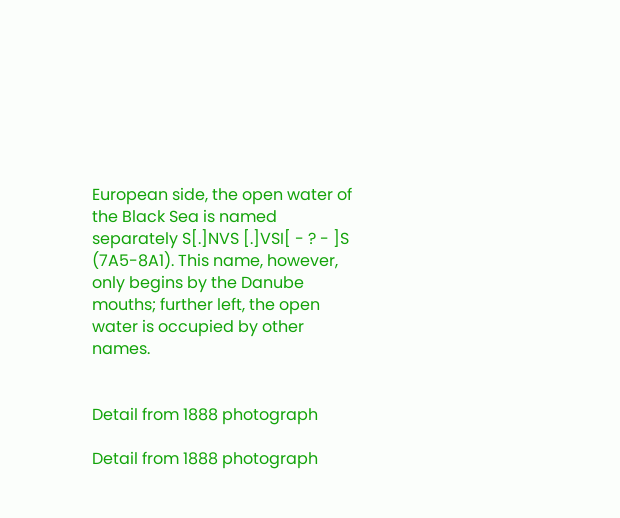European side, the open water of the Black Sea is named separately S[.]NVS [.]VSI[ - ? - ]S (7A5-8A1). This name, however, only begins by the Danube mouths; further left, the open water is occupied by other names.


Detail from 1888 photograph

Detail from 1888 photograph